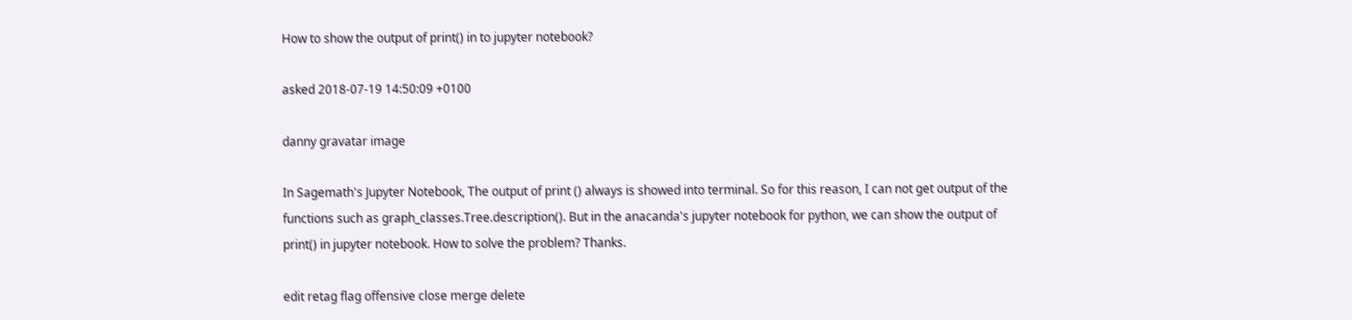How to show the output of print() in to jupyter notebook?

asked 2018-07-19 14:50:09 +0100

danny gravatar image

In Sagemath's Jupyter Notebook, The output of print () always is showed into terminal. So for this reason, I can not get output of the functions such as graph_classes.Tree.description(). But in the anacanda's jupyter notebook for python, we can show the output of print() in jupyter notebook. How to solve the problem? Thanks.

edit retag flag offensive close merge delete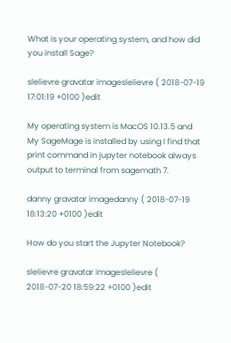What is your operating system, and how did you install Sage?

slelievre gravatar imageslelievre ( 2018-07-19 17:01:19 +0100 )edit

My operating system is MacOS 10.13.5 and My SageMage is installed by using I find that print command in jupyter notebook always output to terminal from sagemath 7.

danny gravatar imagedanny ( 2018-07-19 18:13:20 +0100 )edit

How do you start the Jupyter Notebook?

slelievre gravatar imageslelievre ( 2018-07-20 18:59:22 +0100 )edit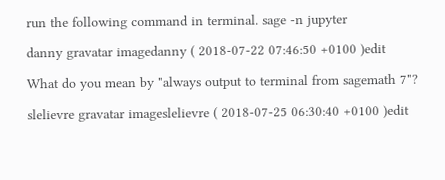run the following command in terminal. sage -n jupyter

danny gravatar imagedanny ( 2018-07-22 07:46:50 +0100 )edit

What do you mean by "always output to terminal from sagemath 7"?

slelievre gravatar imageslelievre ( 2018-07-25 06:30:40 +0100 )edit